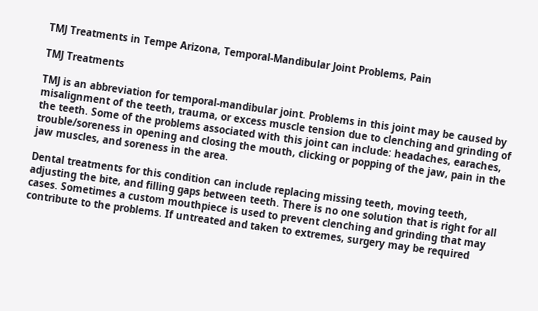TMJ Treatments in Tempe Arizona, Temporal-Mandibular Joint Problems, Pain

TMJ Treatments

TMJ is an abbreviation for temporal-mandibular joint. Problems in this joint may be caused by misalignment of the teeth, trauma, or excess muscle tension due to clenching and grinding of the teeth. Some of the problems associated with this joint can include: headaches, earaches, trouble/soreness in opening and closing the mouth, clicking or popping of the jaw, pain in the jaw muscles, and soreness in the area.

Dental treatments for this condition can include replacing missing teeth, moving teeth, adjusting the bite, and filling gaps between teeth. There is no one solution that is right for all cases. Sometimes a custom mouthpiece is used to prevent clenching and grinding that may contribute to the problems. If untreated and taken to extremes, surgery may be required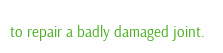to repair a badly damaged joint.